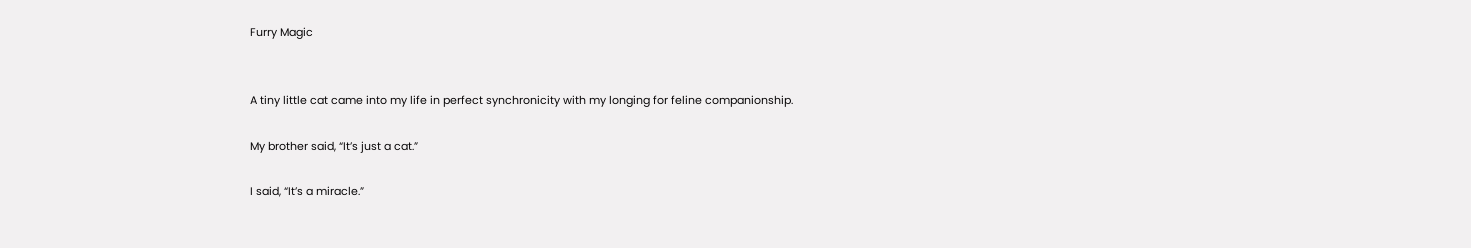Furry Magic


A tiny little cat came into my life in perfect synchronicity with my longing for feline companionship.

My brother said, “It’s just a cat.”

I said, “It’s a miracle.”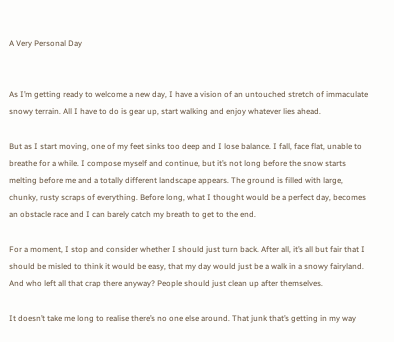A Very Personal Day


As I’m getting ready to welcome a new day, I have a vision of an untouched stretch of immaculate snowy terrain. All I have to do is gear up, start walking and enjoy whatever lies ahead.

But as I start moving, one of my feet sinks too deep and I lose balance. I fall, face flat, unable to breathe for a while. I compose myself and continue, but it’s not long before the snow starts melting before me and a totally different landscape appears. The ground is filled with large, chunky, rusty scraps of everything. Before long, what I thought would be a perfect day, becomes an obstacle race and I can barely catch my breath to get to the end.

For a moment, I stop and consider whether I should just turn back. After all, it’s all but fair that I should be misled to think it would be easy, that my day would just be a walk in a snowy fairyland. And who left all that crap there anyway? People should just clean up after themselves.

It doesn’t take me long to realise there’s no one else around. That junk that’s getting in my way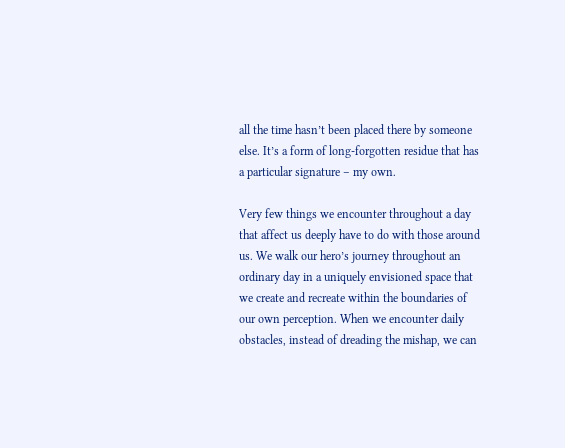all the time hasn’t been placed there by someone else. It’s a form of long-forgotten residue that has a particular signature – my own.

Very few things we encounter throughout a day that affect us deeply have to do with those around us. We walk our hero’s journey throughout an ordinary day in a uniquely envisioned space that we create and recreate within the boundaries of our own perception. When we encounter daily obstacles, instead of dreading the mishap, we can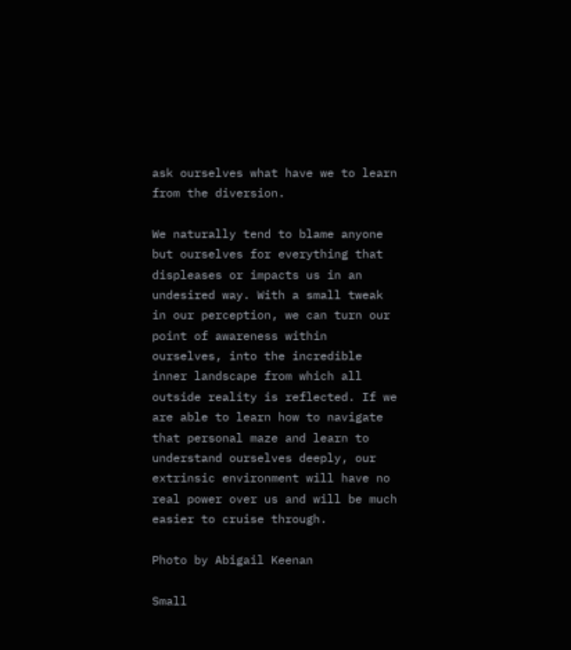ask ourselves what have we to learn from the diversion.

We naturally tend to blame anyone but ourselves for everything that displeases or impacts us in an undesired way. With a small tweak in our perception, we can turn our point of awareness within ourselves, into the incredible inner landscape from which all outside reality is reflected. If we are able to learn how to navigate that personal maze and learn to understand ourselves deeply, our extrinsic environment will have no real power over us and will be much easier to cruise through.

Photo by Abigail Keenan

Small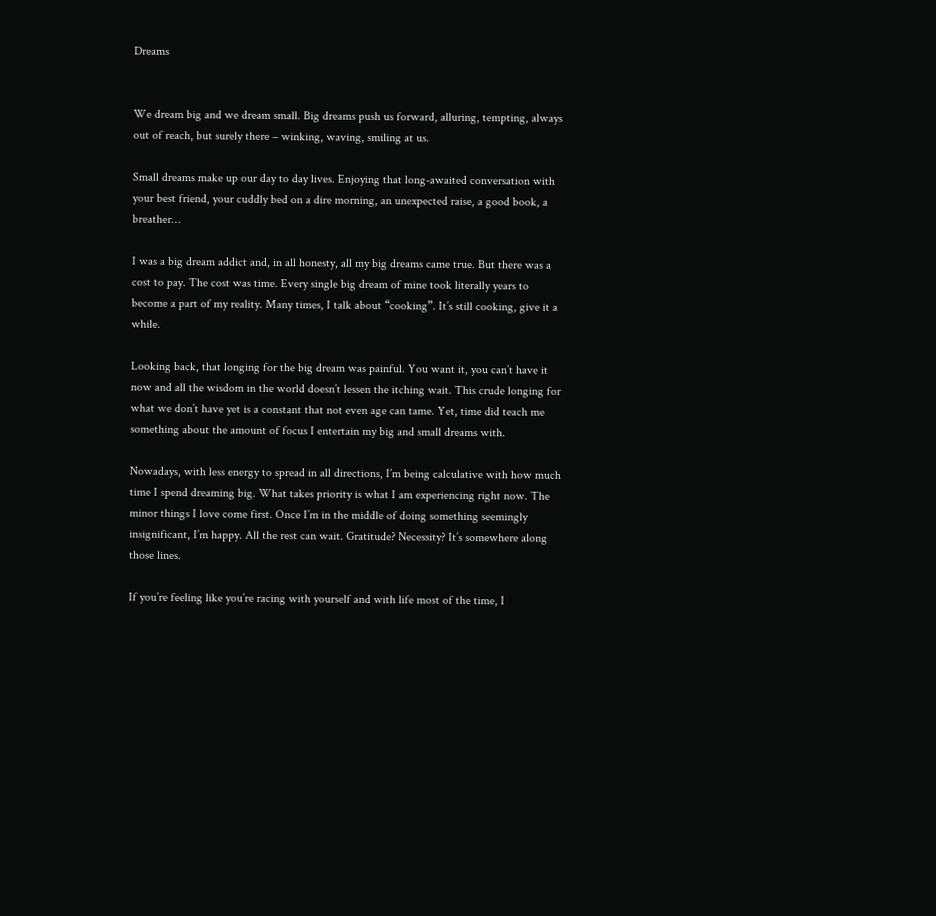Dreams


We dream big and we dream small. Big dreams push us forward, alluring, tempting, always out of reach, but surely there – winking, waving, smiling at us.

Small dreams make up our day to day lives. Enjoying that long-awaited conversation with your best friend, your cuddly bed on a dire morning, an unexpected raise, a good book, a breather…

I was a big dream addict and, in all honesty, all my big dreams came true. But there was a cost to pay. The cost was time. Every single big dream of mine took literally years to become a part of my reality. Many times, I talk about “cooking”. It’s still cooking, give it a while.

Looking back, that longing for the big dream was painful. You want it, you can’t have it now and all the wisdom in the world doesn’t lessen the itching wait. This crude longing for what we don’t have yet is a constant that not even age can tame. Yet, time did teach me something about the amount of focus I entertain my big and small dreams with.

Nowadays, with less energy to spread in all directions, I’m being calculative with how much time I spend dreaming big. What takes priority is what I am experiencing right now. The minor things I love come first. Once I’m in the middle of doing something seemingly insignificant, I’m happy. All the rest can wait. Gratitude? Necessity? It’s somewhere along those lines.

If you’re feeling like you’re racing with yourself and with life most of the time, I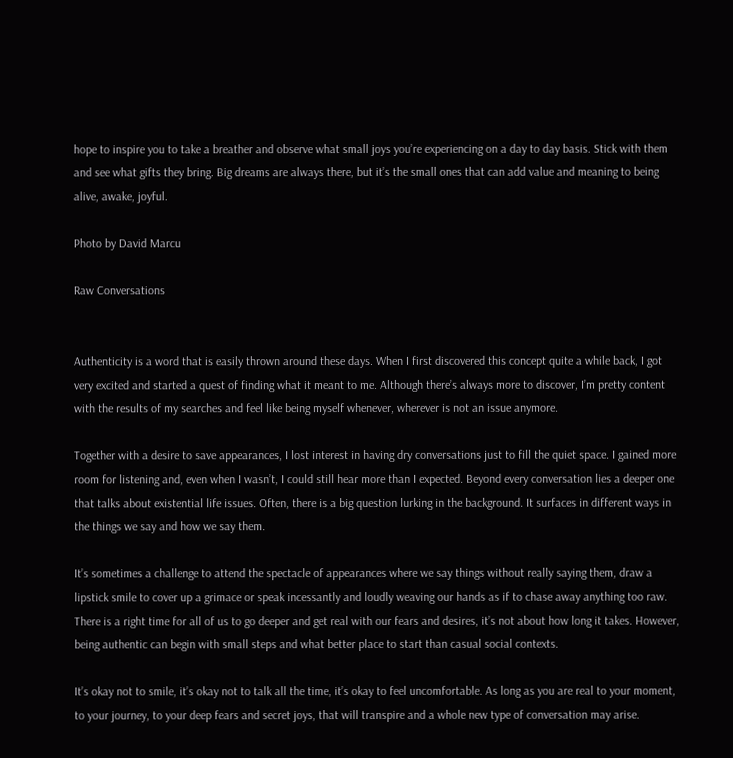hope to inspire you to take a breather and observe what small joys you’re experiencing on a day to day basis. Stick with them and see what gifts they bring. Big dreams are always there, but it’s the small ones that can add value and meaning to being alive, awake, joyful.

Photo by David Marcu

Raw Conversations


Authenticity is a word that is easily thrown around these days. When I first discovered this concept quite a while back, I got very excited and started a quest of finding what it meant to me. Although there’s always more to discover, I’m pretty content with the results of my searches and feel like being myself whenever, wherever is not an issue anymore.

Together with a desire to save appearances, I lost interest in having dry conversations just to fill the quiet space. I gained more room for listening and, even when I wasn’t, I could still hear more than I expected. Beyond every conversation lies a deeper one that talks about existential life issues. Often, there is a big question lurking in the background. It surfaces in different ways in the things we say and how we say them.

It’s sometimes a challenge to attend the spectacle of appearances where we say things without really saying them, draw a lipstick smile to cover up a grimace or speak incessantly and loudly weaving our hands as if to chase away anything too raw. There is a right time for all of us to go deeper and get real with our fears and desires, it’s not about how long it takes. However, being authentic can begin with small steps and what better place to start than casual social contexts.

It’s okay not to smile, it’s okay not to talk all the time, it’s okay to feel uncomfortable. As long as you are real to your moment, to your journey, to your deep fears and secret joys, that will transpire and a whole new type of conversation may arise.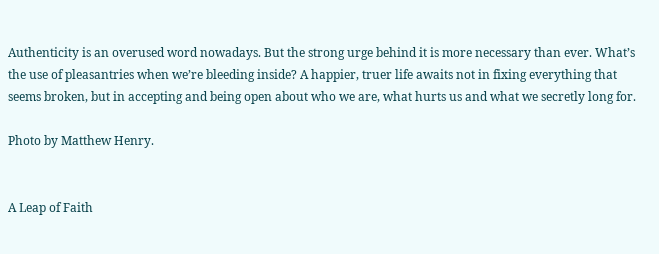Authenticity is an overused word nowadays. But the strong urge behind it is more necessary than ever. What’s the use of pleasantries when we’re bleeding inside? A happier, truer life awaits not in fixing everything that seems broken, but in accepting and being open about who we are, what hurts us and what we secretly long for.

Photo by Matthew Henry.


A Leap of Faith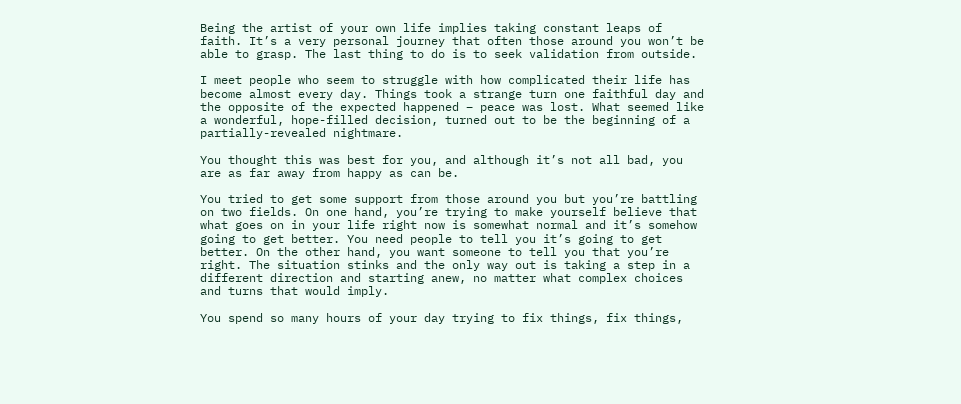Being the artist of your own life implies taking constant leaps of faith. It’s a very personal journey that often those around you won’t be able to grasp. The last thing to do is to seek validation from outside.

I meet people who seem to struggle with how complicated their life has become almost every day. Things took a strange turn one faithful day and the opposite of the expected happened – peace was lost. What seemed like a wonderful, hope-filled decision, turned out to be the beginning of a partially-revealed nightmare.

You thought this was best for you, and although it’s not all bad, you are as far away from happy as can be.

You tried to get some support from those around you but you’re battling on two fields. On one hand, you’re trying to make yourself believe that what goes on in your life right now is somewhat normal and it’s somehow going to get better. You need people to tell you it’s going to get better. On the other hand, you want someone to tell you that you’re right. The situation stinks and the only way out is taking a step in a different direction and starting anew, no matter what complex choices and turns that would imply.

You spend so many hours of your day trying to fix things, fix things,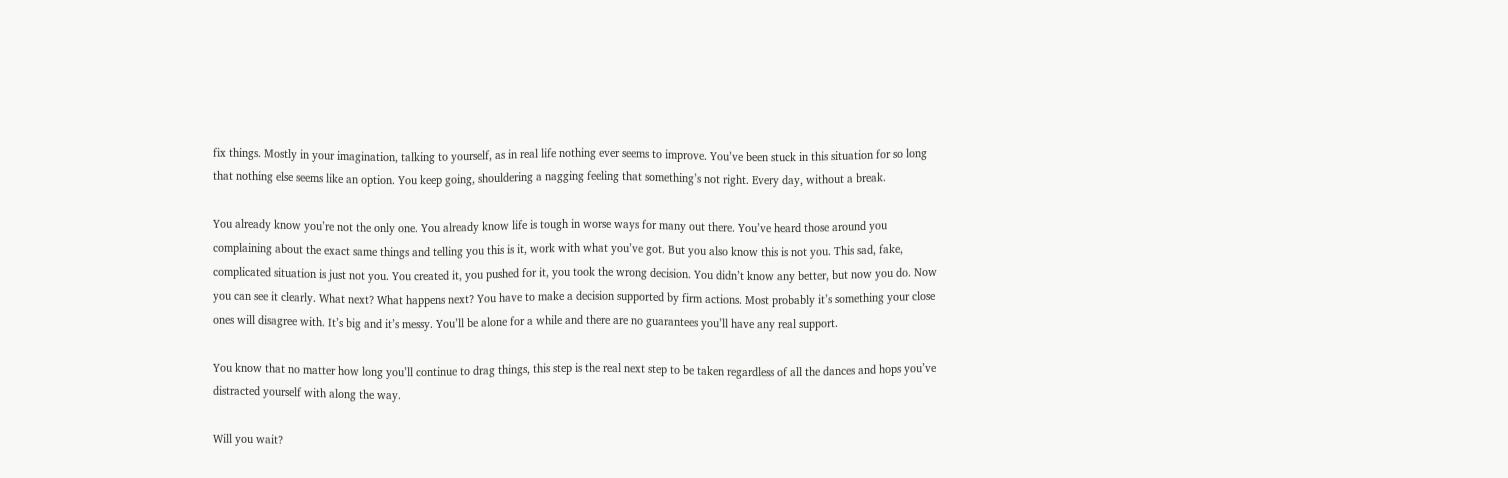fix things. Mostly in your imagination, talking to yourself, as in real life nothing ever seems to improve. You’ve been stuck in this situation for so long that nothing else seems like an option. You keep going, shouldering a nagging feeling that something’s not right. Every day, without a break.

You already know you’re not the only one. You already know life is tough in worse ways for many out there. You’ve heard those around you complaining about the exact same things and telling you this is it, work with what you’ve got. But you also know this is not you. This sad, fake, complicated situation is just not you. You created it, you pushed for it, you took the wrong decision. You didn’t know any better, but now you do. Now you can see it clearly. What next? What happens next? You have to make a decision supported by firm actions. Most probably it’s something your close ones will disagree with. It’s big and it’s messy. You’ll be alone for a while and there are no guarantees you’ll have any real support.

You know that no matter how long you’ll continue to drag things, this step is the real next step to be taken regardless of all the dances and hops you’ve distracted yourself with along the way.

Will you wait?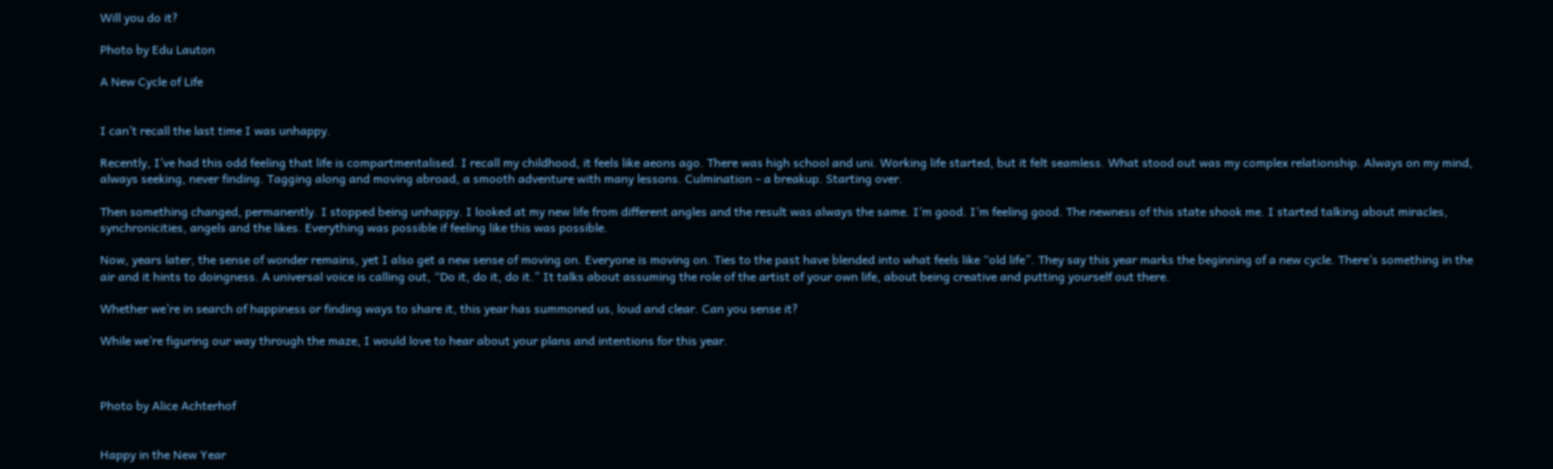Will you do it?

Photo by Edu Lauton

A New Cycle of Life


I can’t recall the last time I was unhappy.

Recently, I’ve had this odd feeling that life is compartmentalised. I recall my childhood, it feels like aeons ago. There was high school and uni. Working life started, but it felt seamless. What stood out was my complex relationship. Always on my mind, always seeking, never finding. Tagging along and moving abroad, a smooth adventure with many lessons. Culmination – a breakup. Starting over.

Then something changed, permanently. I stopped being unhappy. I looked at my new life from different angles and the result was always the same. I’m good. I’m feeling good. The newness of this state shook me. I started talking about miracles, synchronicities, angels and the likes. Everything was possible if feeling like this was possible.

Now, years later, the sense of wonder remains, yet I also get a new sense of moving on. Everyone is moving on. Ties to the past have blended into what feels like “old life”. They say this year marks the beginning of a new cycle. There’s something in the air and it hints to doingness. A universal voice is calling out, “Do it, do it, do it.” It talks about assuming the role of the artist of your own life, about being creative and putting yourself out there.

Whether we’re in search of happiness or finding ways to share it, this year has summoned us, loud and clear. Can you sense it?

While we’re figuring our way through the maze, I would love to hear about your plans and intentions for this year.



Photo by Alice Achterhof


Happy in the New Year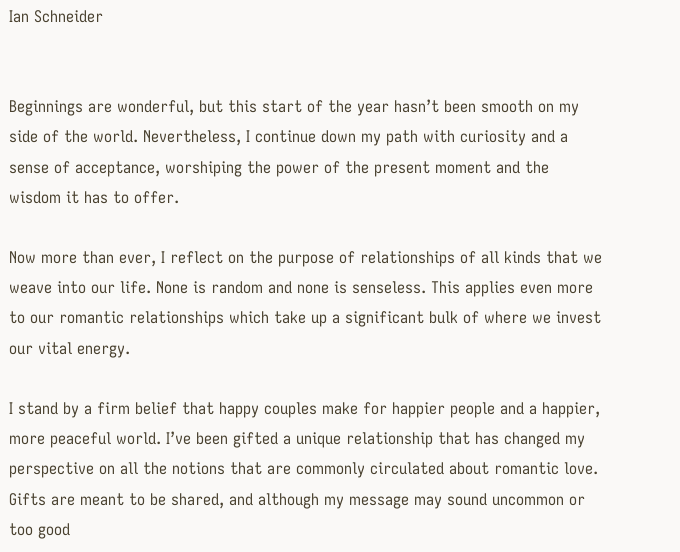Ian Schneider


Beginnings are wonderful, but this start of the year hasn’t been smooth on my side of the world. Nevertheless, I continue down my path with curiosity and a sense of acceptance, worshiping the power of the present moment and the wisdom it has to offer.

Now more than ever, I reflect on the purpose of relationships of all kinds that we weave into our life. None is random and none is senseless. This applies even more to our romantic relationships which take up a significant bulk of where we invest our vital energy.

I stand by a firm belief that happy couples make for happier people and a happier, more peaceful world. I’ve been gifted a unique relationship that has changed my perspective on all the notions that are commonly circulated about romantic love. Gifts are meant to be shared, and although my message may sound uncommon or too good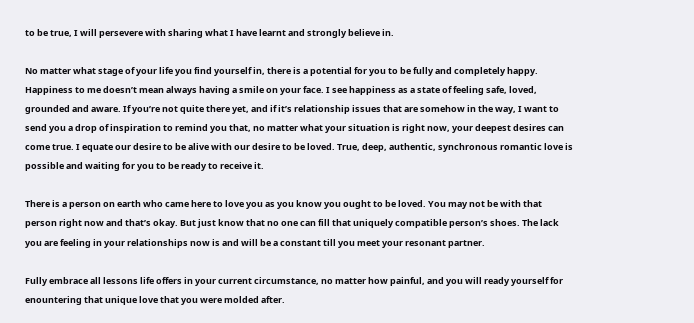to be true, I will persevere with sharing what I have learnt and strongly believe in.

No matter what stage of your life you find yourself in, there is a potential for you to be fully and completely happy. Happiness to me doesn’t mean always having a smile on your face. I see happiness as a state of feeling safe, loved, grounded and aware. If you’re not quite there yet, and if it’s relationship issues that are somehow in the way, I want to send you a drop of inspiration to remind you that, no matter what your situation is right now, your deepest desires can come true. I equate our desire to be alive with our desire to be loved. True, deep, authentic, synchronous romantic love is possible and waiting for you to be ready to receive it.

There is a person on earth who came here to love you as you know you ought to be loved. You may not be with that person right now and that’s okay. But just know that no one can fill that uniquely compatible person’s shoes. The lack you are feeling in your relationships now is and will be a constant till you meet your resonant partner.

Fully embrace all lessons life offers in your current circumstance, no matter how painful, and you will ready yourself for enountering that unique love that you were molded after.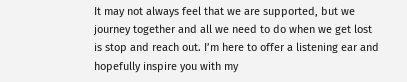It may not always feel that we are supported, but we journey together and all we need to do when we get lost is stop and reach out. I’m here to offer a listening ear and hopefully inspire you with my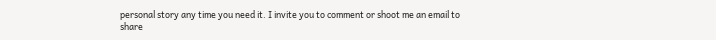personal story any time you need it. I invite you to comment or shoot me an email to share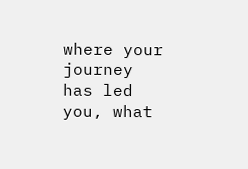where your journey has led you, what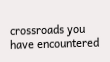crossroads you have encountered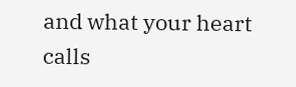and what your heart calls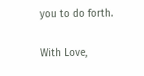you to do forth.

With Love,